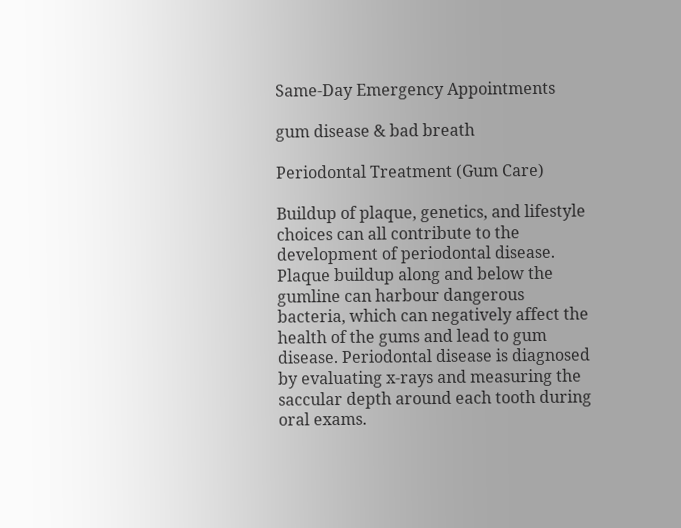Same-Day Emergency Appointments

gum disease & bad breath

Periodontal Treatment (Gum Care)

Buildup of plaque, genetics, and lifestyle choices can all contribute to the development of periodontal disease. Plaque buildup along and below the gumline can harbour dangerous bacteria, which can negatively affect the health of the gums and lead to gum disease. Periodontal disease is diagnosed by evaluating x-rays and measuring the saccular depth around each tooth during oral exams.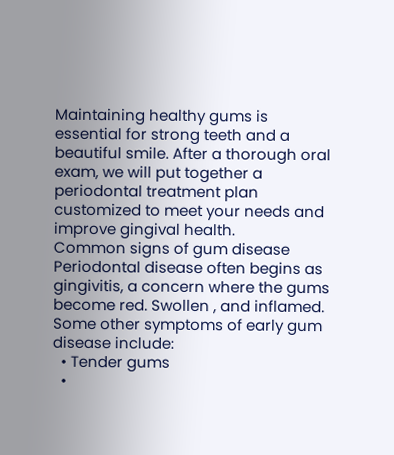Maintaining healthy gums is essential for strong teeth and a beautiful smile. After a thorough oral exam, we will put together a periodontal treatment plan customized to meet your needs and improve gingival health.
Common signs of gum disease
Periodontal disease often begins as gingivitis, a concern where the gums become red. Swollen , and inflamed. Some other symptoms of early gum disease include:
  • Tender gums
  •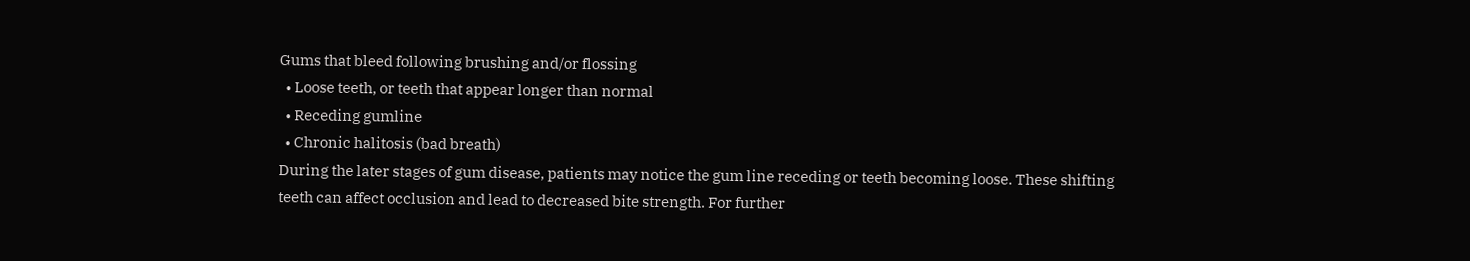Gums that bleed following brushing and/or flossing
  • Loose teeth, or teeth that appear longer than normal
  • Receding gumline
  • Chronic halitosis (bad breath)
During the later stages of gum disease, patients may notice the gum line receding or teeth becoming loose. These shifting teeth can affect occlusion and lead to decreased bite strength. For further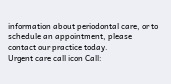information about periodontal care, or to schedule an appointment, please contact our practice today.
Urgent care call icon Call: